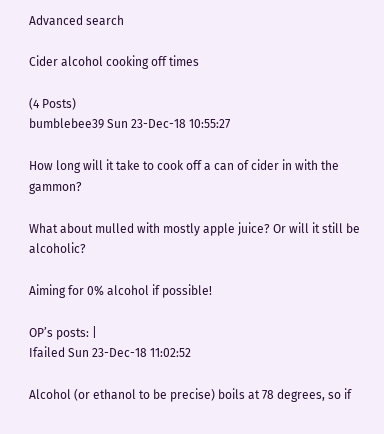Advanced search

Cider alcohol cooking off times

(4 Posts)
bumblebee39 Sun 23-Dec-18 10:55:27

How long will it take to cook off a can of cider in with the gammon?

What about mulled with mostly apple juice? Or will it still be alcoholic?

Aiming for 0% alcohol if possible!

OP’s posts: |
Ifailed Sun 23-Dec-18 11:02:52

Alcohol (or ethanol to be precise) boils at 78 degrees, so if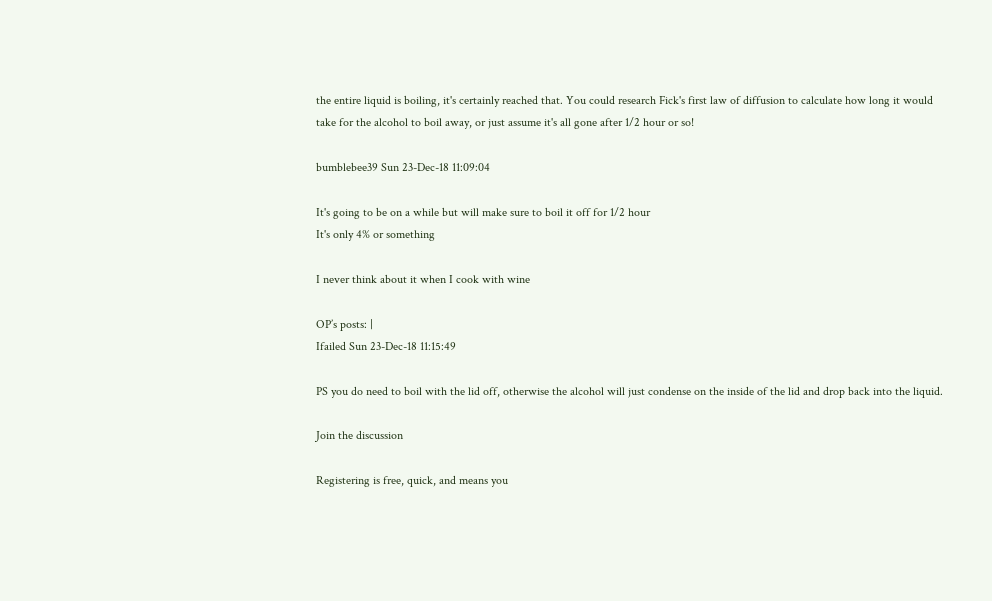the entire liquid is boiling, it's certainly reached that. You could research Fick's first law of diffusion to calculate how long it would take for the alcohol to boil away, or just assume it's all gone after 1/2 hour or so!

bumblebee39 Sun 23-Dec-18 11:09:04

It's going to be on a while but will make sure to boil it off for 1/2 hour
It's only 4% or something

I never think about it when I cook with wine

OP’s posts: |
Ifailed Sun 23-Dec-18 11:15:49

PS you do need to boil with the lid off, otherwise the alcohol will just condense on the inside of the lid and drop back into the liquid.

Join the discussion

Registering is free, quick, and means you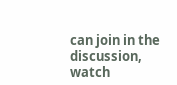can join in the discussion, watch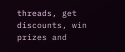threads, get discounts, win prizes and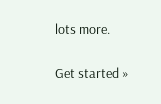lots more.

Get started »